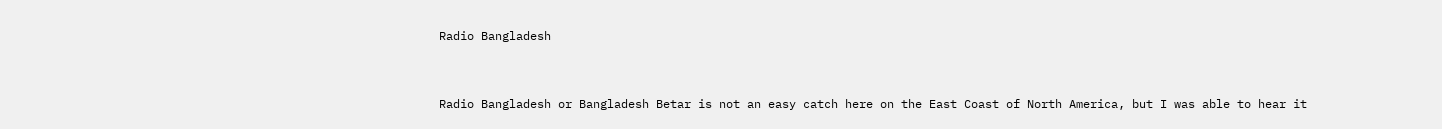Radio Bangladesh


Radio Bangladesh or Bangladesh Betar is not an easy catch here on the East Coast of North America, but I was able to hear it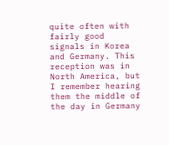quite often with fairly good signals in Korea and Germany. This reception was in North America, but I remember hearing them the middle of the day in Germany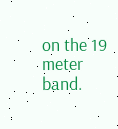on the 19 meter band.